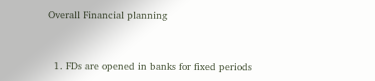Overall Financial planning


  1. FDs are opened in banks for fixed periods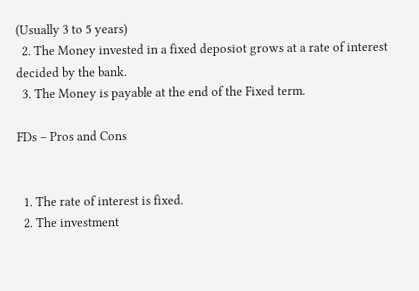(Usually 3 to 5 years)
  2. The Money invested in a fixed deposiot grows at a rate of interest decided by the bank.
  3. The Money is payable at the end of the Fixed term.

FDs – Pros and Cons


  1. The rate of interest is fixed.
  2. The investment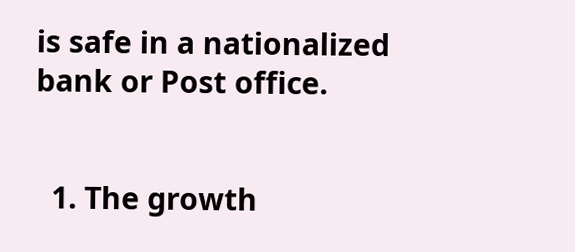is safe in a nationalized bank or Post office.


  1. The growth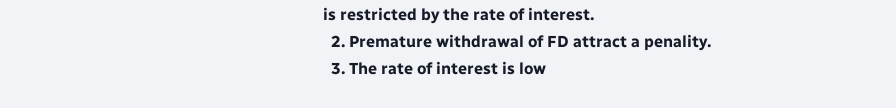is restricted by the rate of interest.
  2. Premature withdrawal of FD attract a penality.
  3. The rate of interest is low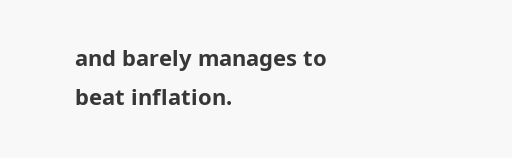and barely manages to beat inflation.